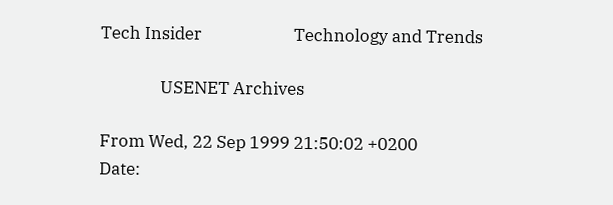Tech Insider                       Technology and Trends

               USENET Archives

From Wed, 22 Sep 1999 21:50:02 +0200
Date: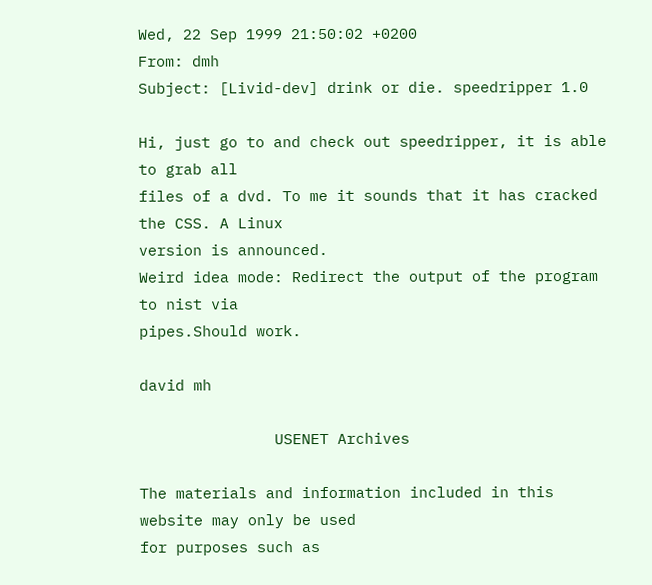Wed, 22 Sep 1999 21:50:02 +0200
From: dmh
Subject: [Livid-dev] drink or die. speedripper 1.0

Hi, just go to and check out speedripper, it is able to grab all
files of a dvd. To me it sounds that it has cracked the CSS. A Linux
version is announced.
Weird idea mode: Redirect the output of the program to nist via
pipes.Should work.

david mh

               USENET Archives

The materials and information included in this website may only be used
for purposes such as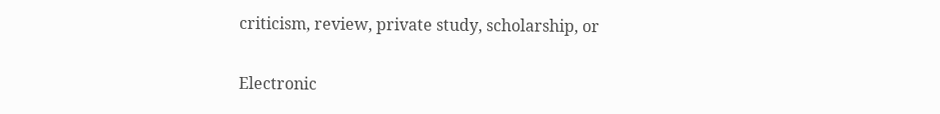criticism, review, private study, scholarship, or

Electronic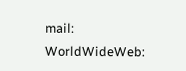mail:                  WorldWideWeb: